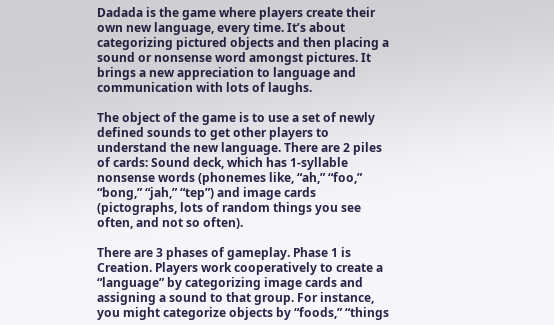Dadada is the game where players create their own new language, every time. It’s about categorizing pictured objects and then placing a sound or nonsense word amongst pictures. It brings a new appreciation to language and communication with lots of laughs.

The object of the game is to use a set of newly defined sounds to get other players to understand the new language. There are 2 piles of cards: Sound deck, which has 1-syllable nonsense words (phonemes like, “ah,” “foo,” “bong,” “jah,” “tep”) and image cards (pictographs, lots of random things you see often, and not so often).

There are 3 phases of gameplay. Phase 1 is Creation. Players work cooperatively to create a “language” by categorizing image cards and assigning a sound to that group. For instance, you might categorize objects by “foods,” “things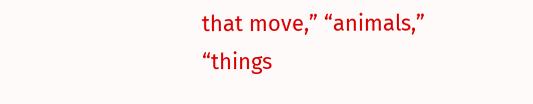that move,” “animals,” “things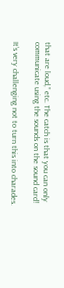that are loud,” etc. The catch is that you can only communicate using the sounds on the sound card!

It’s very challenging not to turn this into charades.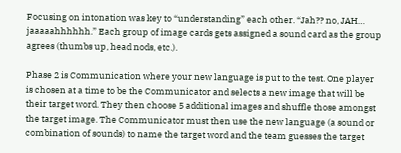Focusing on intonation was key to “understanding” each other. “Jah?? no, JAH… jaaaaahhhhhh.” Each group of image cards gets assigned a sound card as the group agrees (thumbs up, head nods, etc.).

Phase 2 is Communication where your new language is put to the test. One player is chosen at a time to be the Communicator and selects a new image that will be their target word. They then choose 5 additional images and shuffle those amongst the target image. The Communicator must then use the new language (a sound or combination of sounds) to name the target word and the team guesses the target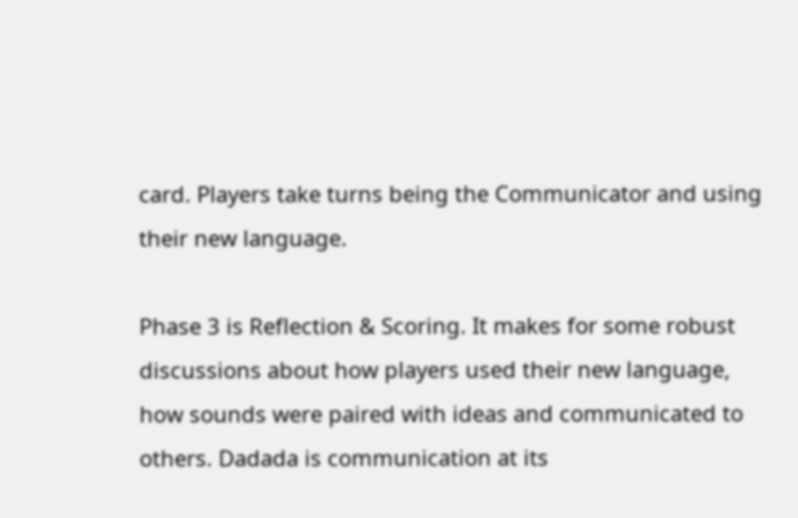card. Players take turns being the Communicator and using their new language.

Phase 3 is Reflection & Scoring. It makes for some robust discussions about how players used their new language, how sounds were paired with ideas and communicated to others. Dadada is communication at its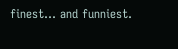finest… and funniest.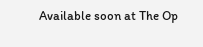Available soon at The Op